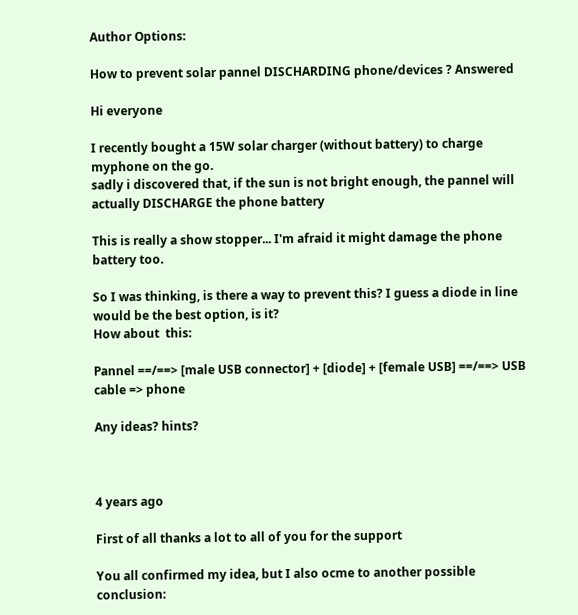Author Options:

How to prevent solar pannel DISCHARDING phone/devices ? Answered

Hi everyone

I recently bought a 15W solar charger (without battery) to charge myphone on the go.
sadly i discovered that, if the sun is not bright enough, the pannel will actually DISCHARGE the phone battery

This is really a show stopper... I'm afraid it might damage the phone battery too.

So I was thinking, is there a way to prevent this? I guess a diode in line would be the best option, is it?
How about  this:

Pannel ==/==> [male USB connector] + [diode] + [female USB] ==/==> USB cable => phone

Any ideas? hints?



4 years ago

First of all thanks a lot to all of you for the support

You all confirmed my idea, but I also ocme to another possible conclusion: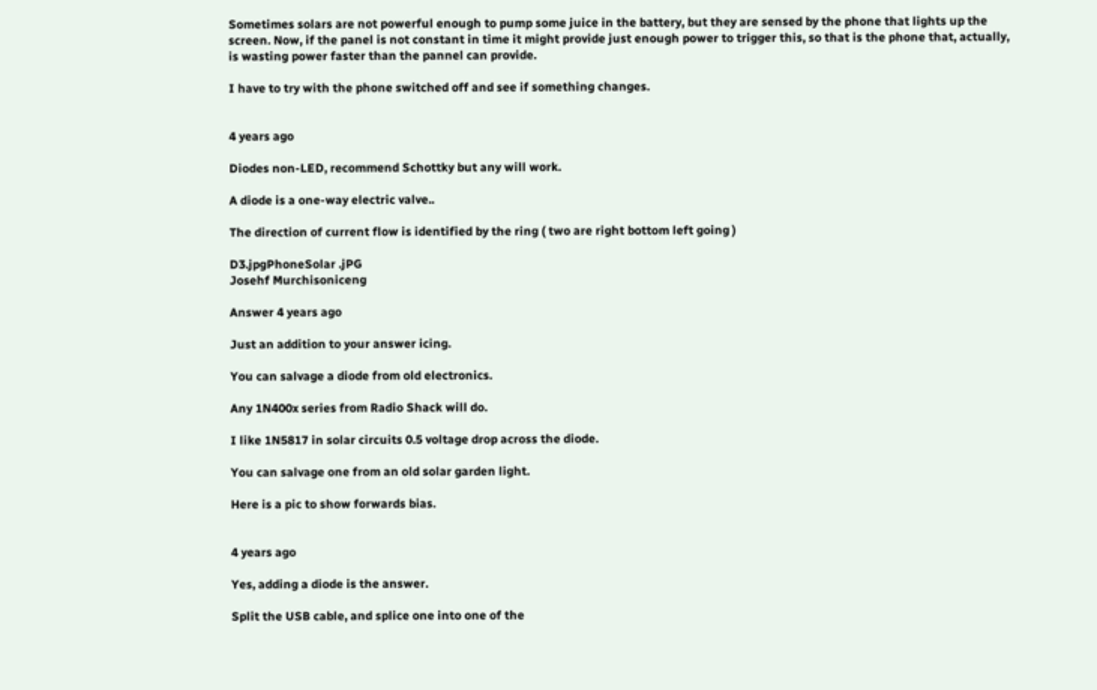Sometimes solars are not powerful enough to pump some juice in the battery, but they are sensed by the phone that lights up the screen. Now, if the panel is not constant in time it might provide just enough power to trigger this, so that is the phone that, actually, is wasting power faster than the pannel can provide.

I have to try with the phone switched off and see if something changes.


4 years ago

Diodes non-LED, recommend Schottky but any will work.

A diode is a one-way electric valve..

The direction of current flow is identified by the ring ( two are right bottom left going )

D3.jpgPhoneSolar .jPG
Josehf Murchisoniceng

Answer 4 years ago

Just an addition to your answer icing.

You can salvage a diode from old electronics.

Any 1N400x series from Radio Shack will do.

I like 1N5817 in solar circuits 0.5 voltage drop across the diode.

You can salvage one from an old solar garden light.

Here is a pic to show forwards bias.


4 years ago

Yes, adding a diode is the answer.

Split the USB cable, and splice one into one of the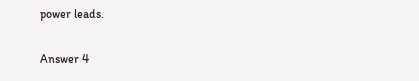power leads.


Answer 4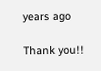years ago

Thank you!!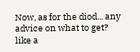Now, as for the diod... any advice on what to get?
like a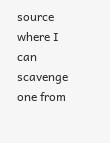source where I can scavenge one from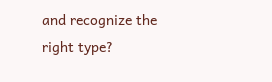and recognize the right type?